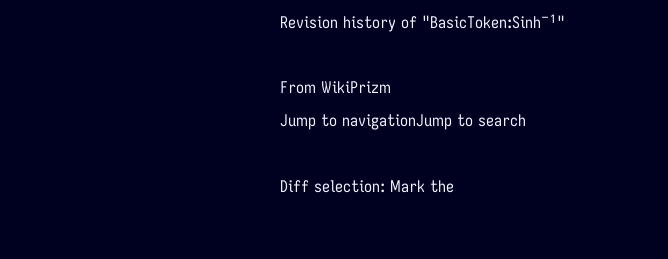Revision history of "BasicToken:Sinh¯¹"

From WikiPrizm
Jump to navigationJump to search

Diff selection: Mark the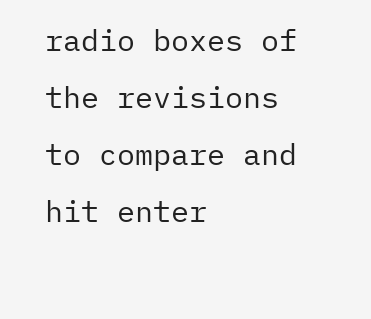radio boxes of the revisions to compare and hit enter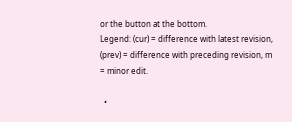or the button at the bottom.
Legend: (cur) = difference with latest revision, (prev) = difference with preceding revision, m = minor edit.

  •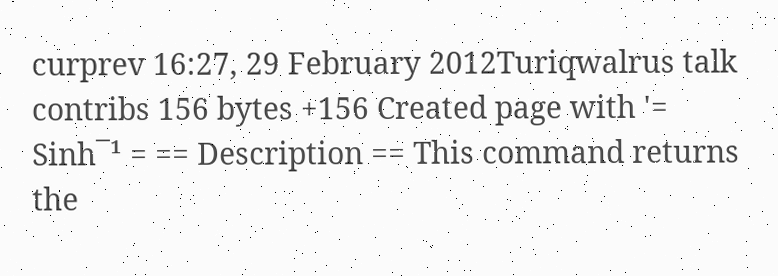curprev 16:27, 29 February 2012Turiqwalrus talk contribs 156 bytes +156 Created page with '= Sinh¯¹ = == Description == This command returns the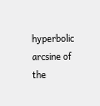hyperbolic arcsine of the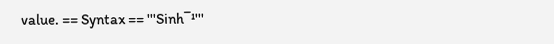value. == Syntax == '''Sinh¯¹'''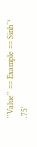''Value'' == Example == Sinh¯¹ .75'